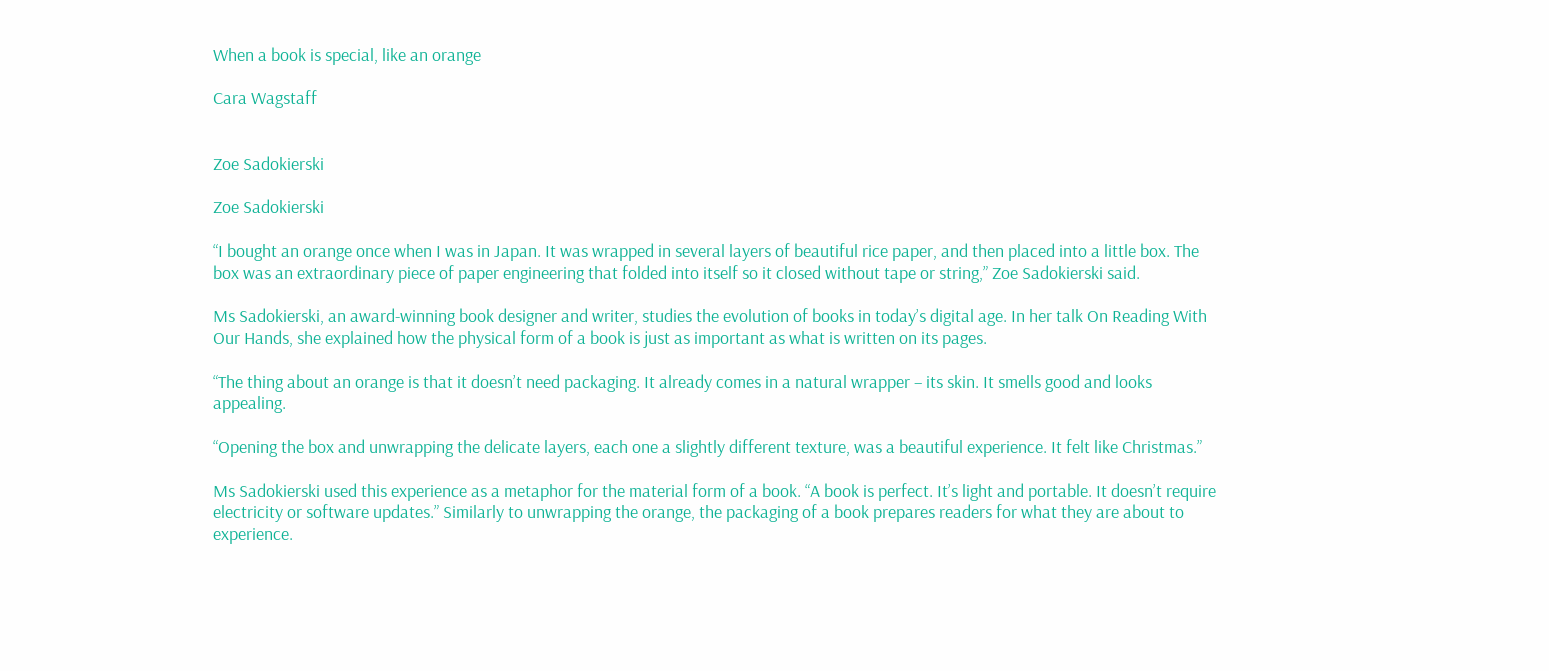When a book is special, like an orange

Cara Wagstaff


Zoe Sadokierski

Zoe Sadokierski

“I bought an orange once when I was in Japan. It was wrapped in several layers of beautiful rice paper, and then placed into a little box. The box was an extraordinary piece of paper engineering that folded into itself so it closed without tape or string,” Zoe Sadokierski said.

Ms Sadokierski, an award-winning book designer and writer, studies the evolution of books in today’s digital age. In her talk On Reading With Our Hands, she explained how the physical form of a book is just as important as what is written on its pages.

“The thing about an orange is that it doesn’t need packaging. It already comes in a natural wrapper – its skin. It smells good and looks appealing.

“Opening the box and unwrapping the delicate layers, each one a slightly different texture, was a beautiful experience. It felt like Christmas.”

Ms Sadokierski used this experience as a metaphor for the material form of a book. “A book is perfect. It’s light and portable. It doesn’t require electricity or software updates.” Similarly to unwrapping the orange, the packaging of a book prepares readers for what they are about to experience.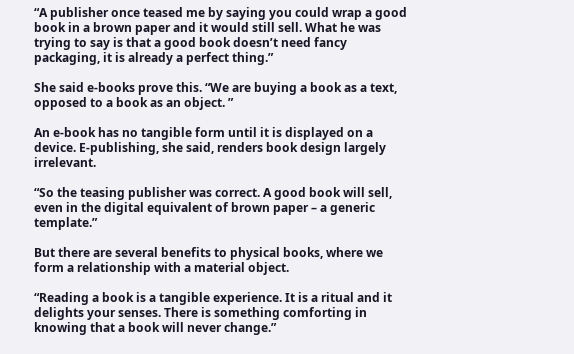“A publisher once teased me by saying you could wrap a good book in a brown paper and it would still sell. What he was trying to say is that a good book doesn’t need fancy packaging, it is already a perfect thing.”

She said e-books prove this. “We are buying a book as a text, opposed to a book as an object. ”

An e-book has no tangible form until it is displayed on a device. E-publishing, she said, renders book design largely irrelevant.

“So the teasing publisher was correct. A good book will sell, even in the digital equivalent of brown paper – a generic template.”

But there are several benefits to physical books, where we form a relationship with a material object.

“Reading a book is a tangible experience. It is a ritual and it delights your senses. There is something comforting in knowing that a book will never change.”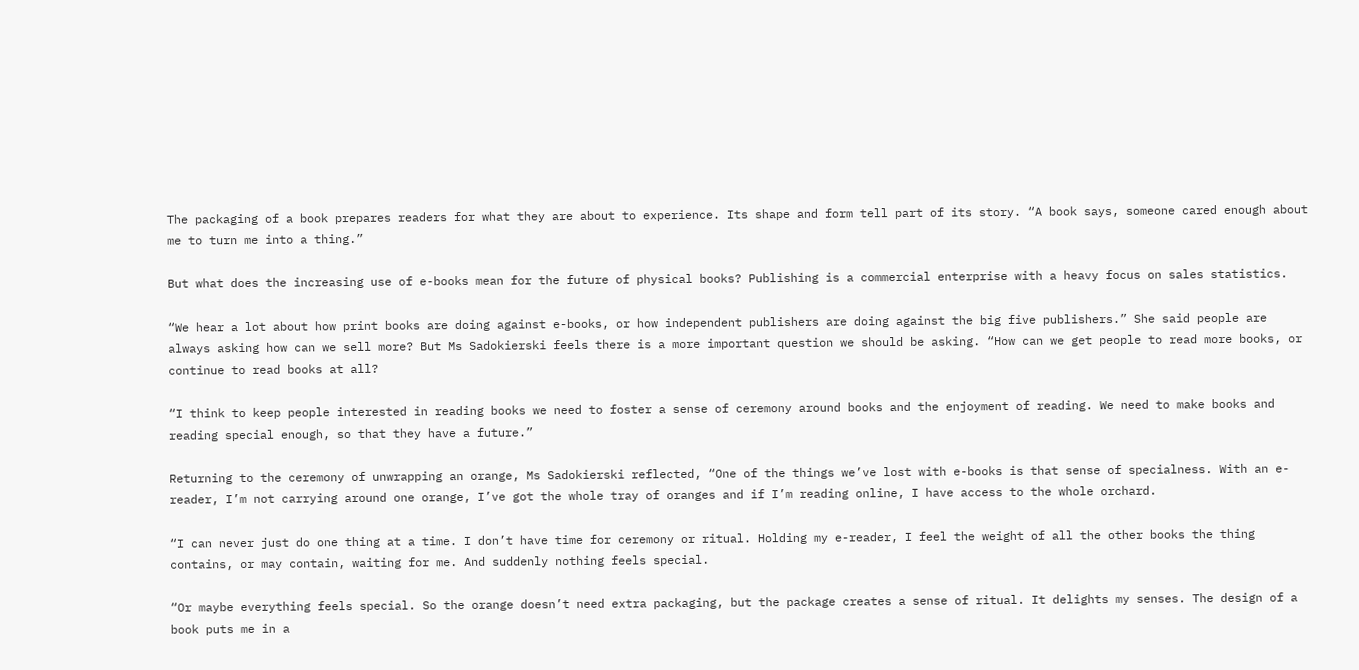The packaging of a book prepares readers for what they are about to experience. Its shape and form tell part of its story. “A book says, someone cared enough about me to turn me into a thing.”

But what does the increasing use of e-books mean for the future of physical books? Publishing is a commercial enterprise with a heavy focus on sales statistics.

“We hear a lot about how print books are doing against e-books, or how independent publishers are doing against the big five publishers.” She said people are always asking how can we sell more? But Ms Sadokierski feels there is a more important question we should be asking. “How can we get people to read more books, or continue to read books at all?

“I think to keep people interested in reading books we need to foster a sense of ceremony around books and the enjoyment of reading. We need to make books and reading special enough, so that they have a future.”

Returning to the ceremony of unwrapping an orange, Ms Sadokierski reflected, “One of the things we’ve lost with e-books is that sense of specialness. With an e-reader, I’m not carrying around one orange, I’ve got the whole tray of oranges and if I’m reading online, I have access to the whole orchard.

“I can never just do one thing at a time. I don’t have time for ceremony or ritual. Holding my e-reader, I feel the weight of all the other books the thing contains, or may contain, waiting for me. And suddenly nothing feels special.

“Or maybe everything feels special. So the orange doesn’t need extra packaging, but the package creates a sense of ritual. It delights my senses. The design of a book puts me in a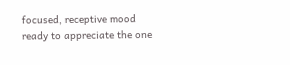focused, receptive mood ready to appreciate the one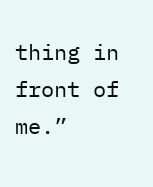thing in front of me.”